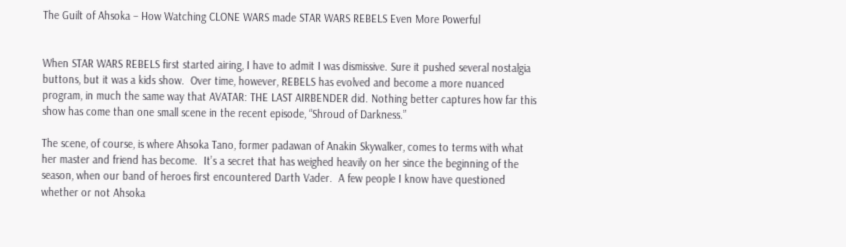The Guilt of Ahsoka – How Watching CLONE WARS made STAR WARS REBELS Even More Powerful


When STAR WARS REBELS first started airing, I have to admit I was dismissive. Sure it pushed several nostalgia buttons, but it was a kids show.  Over time, however, REBELS has evolved and become a more nuanced program, in much the same way that AVATAR: THE LAST AIRBENDER did. Nothing better captures how far this show has come than one small scene in the recent episode, “Shroud of Darkness.”

The scene, of course, is where Ahsoka Tano, former padawan of Anakin Skywalker, comes to terms with what her master and friend has become.  It’s a secret that has weighed heavily on her since the beginning of the season, when our band of heroes first encountered Darth Vader.  A few people I know have questioned whether or not Ahsoka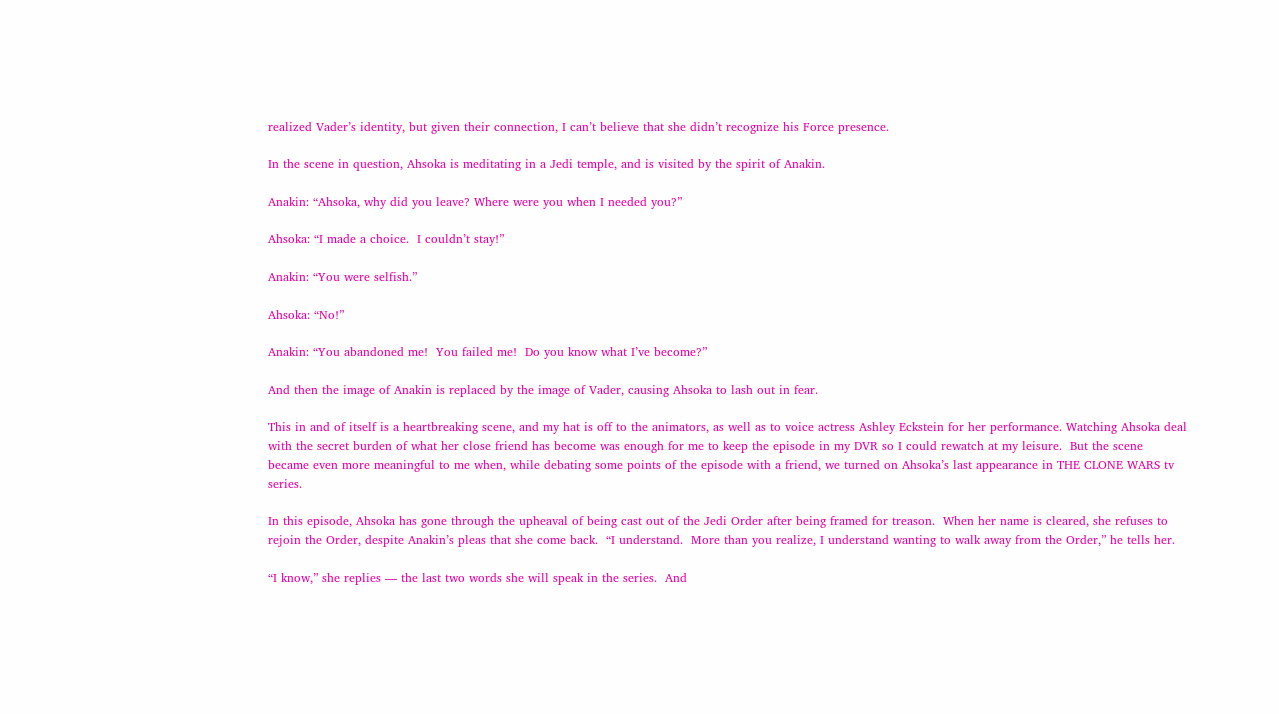realized Vader’s identity, but given their connection, I can’t believe that she didn’t recognize his Force presence.

In the scene in question, Ahsoka is meditating in a Jedi temple, and is visited by the spirit of Anakin.

Anakin: “Ahsoka, why did you leave? Where were you when I needed you?”

Ahsoka: “I made a choice.  I couldn’t stay!”

Anakin: “You were selfish.”

Ahsoka: “No!”

Anakin: “You abandoned me!  You failed me!  Do you know what I’ve become?”

And then the image of Anakin is replaced by the image of Vader, causing Ahsoka to lash out in fear.

This in and of itself is a heartbreaking scene, and my hat is off to the animators, as well as to voice actress Ashley Eckstein for her performance. Watching Ahsoka deal with the secret burden of what her close friend has become was enough for me to keep the episode in my DVR so I could rewatch at my leisure.  But the scene became even more meaningful to me when, while debating some points of the episode with a friend, we turned on Ahsoka’s last appearance in THE CLONE WARS tv series.

In this episode, Ahsoka has gone through the upheaval of being cast out of the Jedi Order after being framed for treason.  When her name is cleared, she refuses to rejoin the Order, despite Anakin’s pleas that she come back.  “I understand.  More than you realize, I understand wanting to walk away from the Order,” he tells her.

“I know,” she replies — the last two words she will speak in the series.  And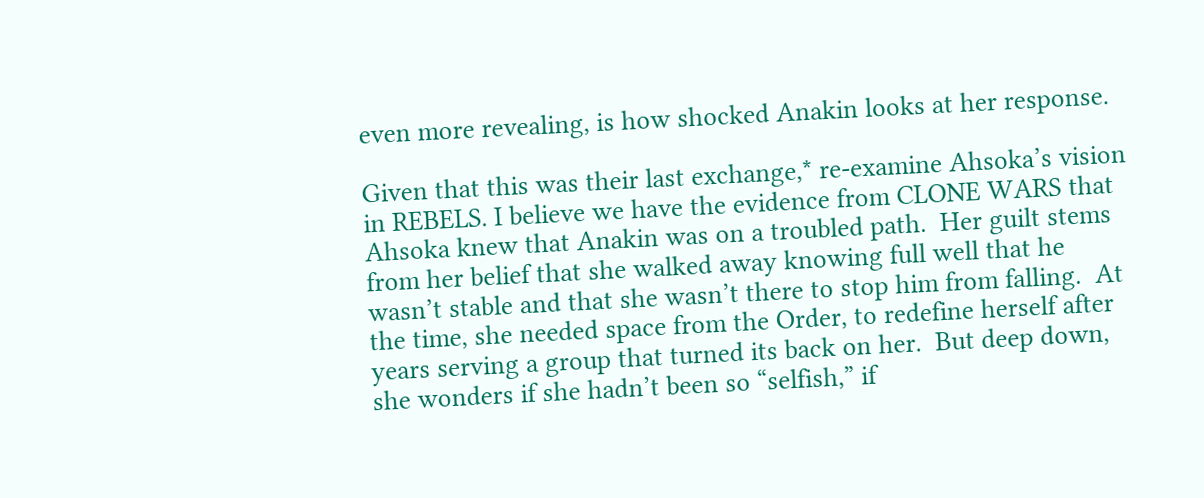even more revealing, is how shocked Anakin looks at her response.

Given that this was their last exchange,* re-examine Ahsoka’s vision in REBELS. I believe we have the evidence from CLONE WARS that Ahsoka knew that Anakin was on a troubled path.  Her guilt stems from her belief that she walked away knowing full well that he wasn’t stable and that she wasn’t there to stop him from falling.  At the time, she needed space from the Order, to redefine herself after years serving a group that turned its back on her.  But deep down, she wonders if she hadn’t been so “selfish,” if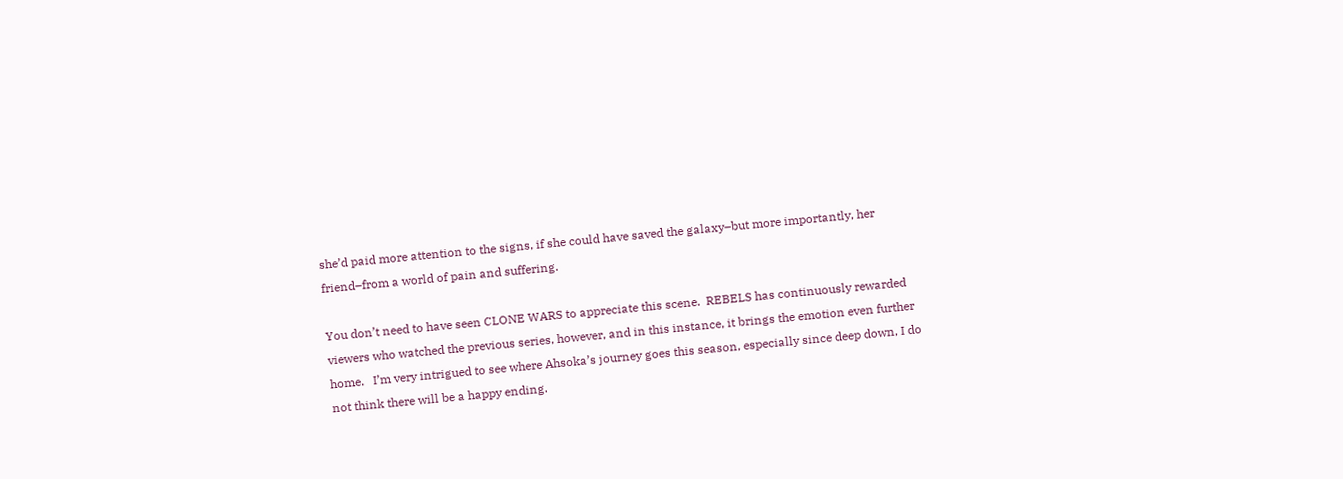she’d paid more attention to the signs, if she could have saved the galaxy–but more importantly, her friend–from a world of pain and suffering.

You don’t need to have seen CLONE WARS to appreciate this scene.  REBELS has continuously rewarded viewers who watched the previous series, however, and in this instance, it brings the emotion even further home.   I’m very intrigued to see where Ahsoka’s journey goes this season, especially since deep down, I do not think there will be a happy ending.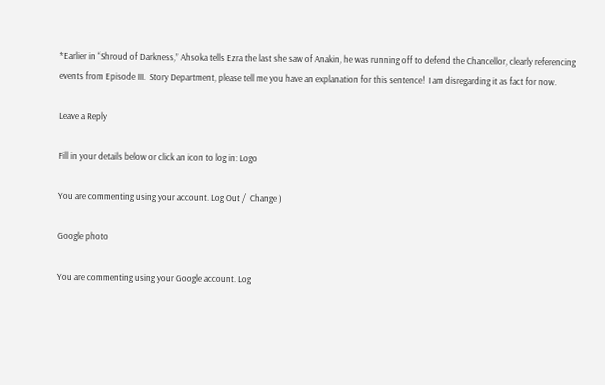*Earlier in “Shroud of Darkness,” Ahsoka tells Ezra the last she saw of Anakin, he was running off to defend the Chancellor, clearly referencing events from Episode III.  Story Department, please tell me you have an explanation for this sentence!  I am disregarding it as fact for now.

Leave a Reply

Fill in your details below or click an icon to log in: Logo

You are commenting using your account. Log Out /  Change )

Google photo

You are commenting using your Google account. Log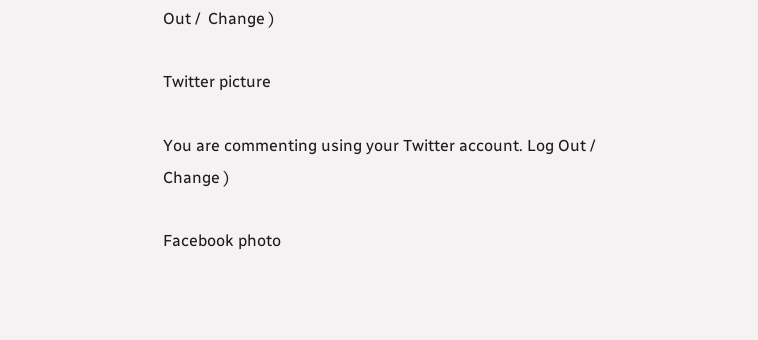Out /  Change )

Twitter picture

You are commenting using your Twitter account. Log Out /  Change )

Facebook photo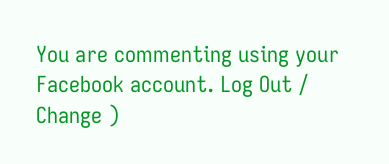You are commenting using your Facebook account. Log Out /  Change )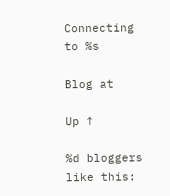Connecting to %s

Blog at

Up ↑

%d bloggers like this: